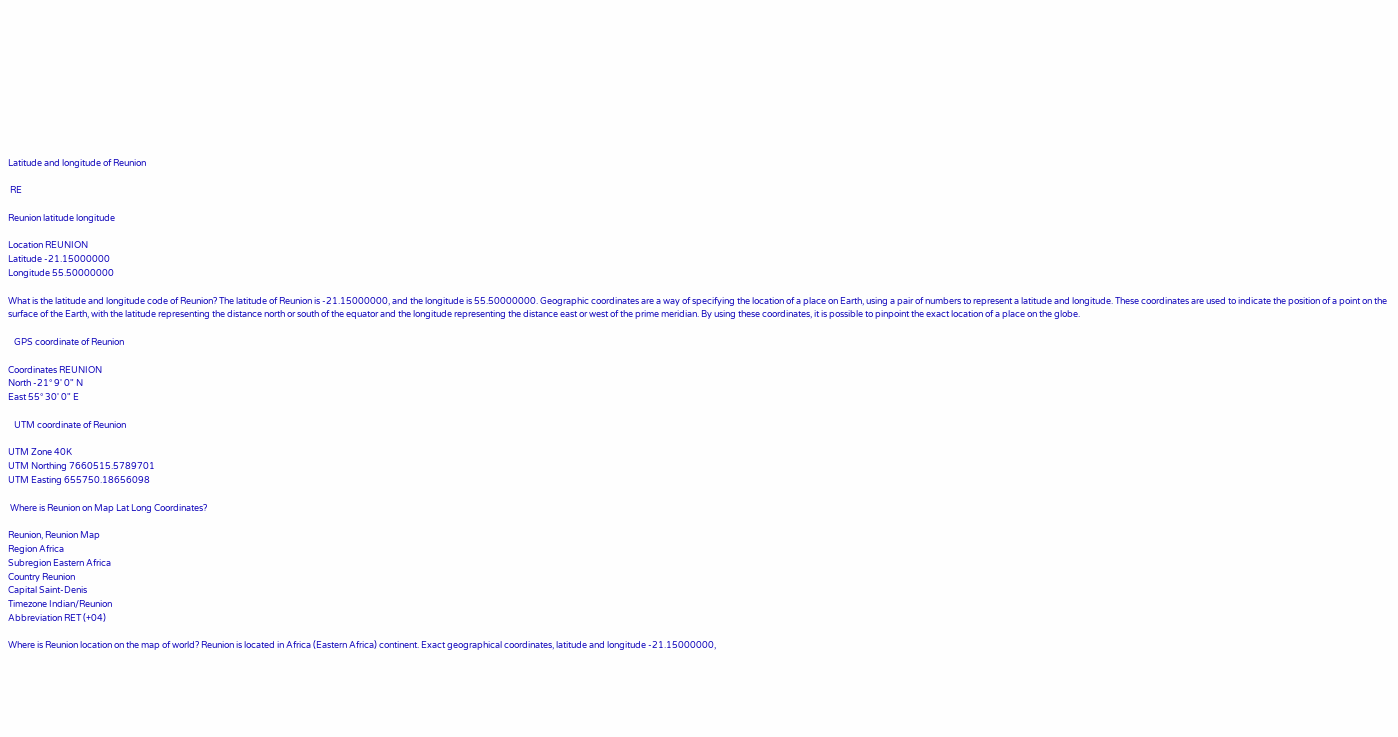Latitude and longitude of Reunion

 RE

Reunion latitude longitude

Location REUNION
Latitude -21.15000000
Longitude 55.50000000

What is the latitude and longitude code of Reunion? The latitude of Reunion is -21.15000000, and the longitude is 55.50000000. Geographic coordinates are a way of specifying the location of a place on Earth, using a pair of numbers to represent a latitude and longitude. These coordinates are used to indicate the position of a point on the surface of the Earth, with the latitude representing the distance north or south of the equator and the longitude representing the distance east or west of the prime meridian. By using these coordinates, it is possible to pinpoint the exact location of a place on the globe.

   GPS coordinate of Reunion

Coordinates REUNION
North -21° 9' 0" N
East 55° 30' 0" E

   UTM coordinate of Reunion

UTM Zone 40K
UTM Northing 7660515.5789701
UTM Easting 655750.18656098

 Where is Reunion on Map Lat Long Coordinates?

Reunion, Reunion Map
Region Africa
Subregion Eastern Africa
Country Reunion
Capital Saint-Denis
Timezone Indian/Reunion
Abbreviation RET (+04)

Where is Reunion location on the map of world? Reunion is located in Africa (Eastern Africa) continent. Exact geographical coordinates, latitude and longitude -21.15000000,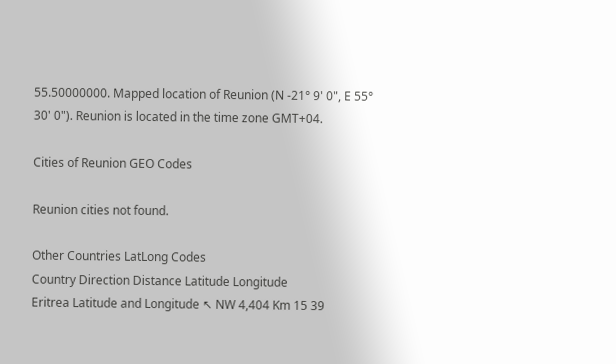55.50000000. Mapped location of Reunion (N -21° 9' 0", E 55° 30' 0"). Reunion is located in the time zone GMT+04.

Cities of Reunion GEO Codes

Reunion cities not found.

Other Countries LatLong Codes
Country Direction Distance Latitude Longitude
Eritrea Latitude and Longitude ↖ NW 4,404 Km 15 39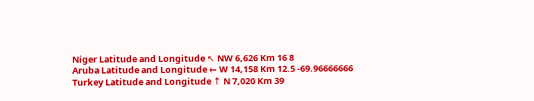Niger Latitude and Longitude ↖ NW 6,626 Km 16 8
Aruba Latitude and Longitude ← W 14,158 Km 12.5 -69.96666666
Turkey Latitude and Longitude ↑ N 7,020 Km 39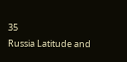35
Russia Latitude and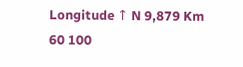Longitude ↑ N 9,879 Km 60 100